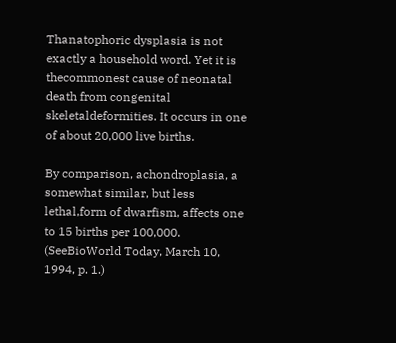Thanatophoric dysplasia is not exactly a household word. Yet it is thecommonest cause of neonatal death from congenital skeletaldeformities. It occurs in one of about 20,000 live births.

By comparison, achondroplasia, a somewhat similar, but less lethal,form of dwarfism, affects one to 15 births per 100,000. (SeeBioWorld Today, March 10, 1994, p. 1.)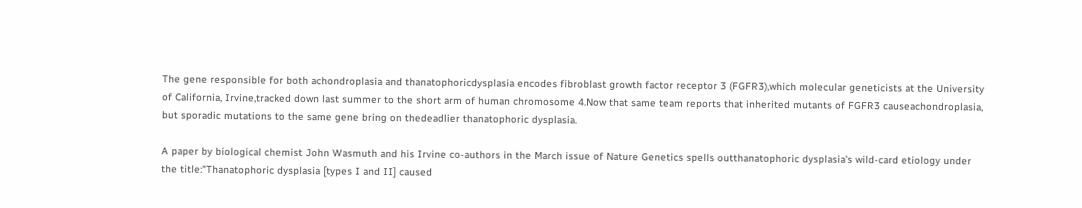The gene responsible for both achondroplasia and thanatophoricdysplasia encodes fibroblast growth factor receptor 3 (FGFR3),which molecular geneticists at the University of California, Irvine,tracked down last summer to the short arm of human chromosome 4.Now that same team reports that inherited mutants of FGFR3 causeachondroplasia, but sporadic mutations to the same gene bring on thedeadlier thanatophoric dysplasia.

A paper by biological chemist John Wasmuth and his Irvine co-authors in the March issue of Nature Genetics spells outthanatophoric dysplasia's wild-card etiology under the title:"Thanatophoric dysplasia [types I and II] caused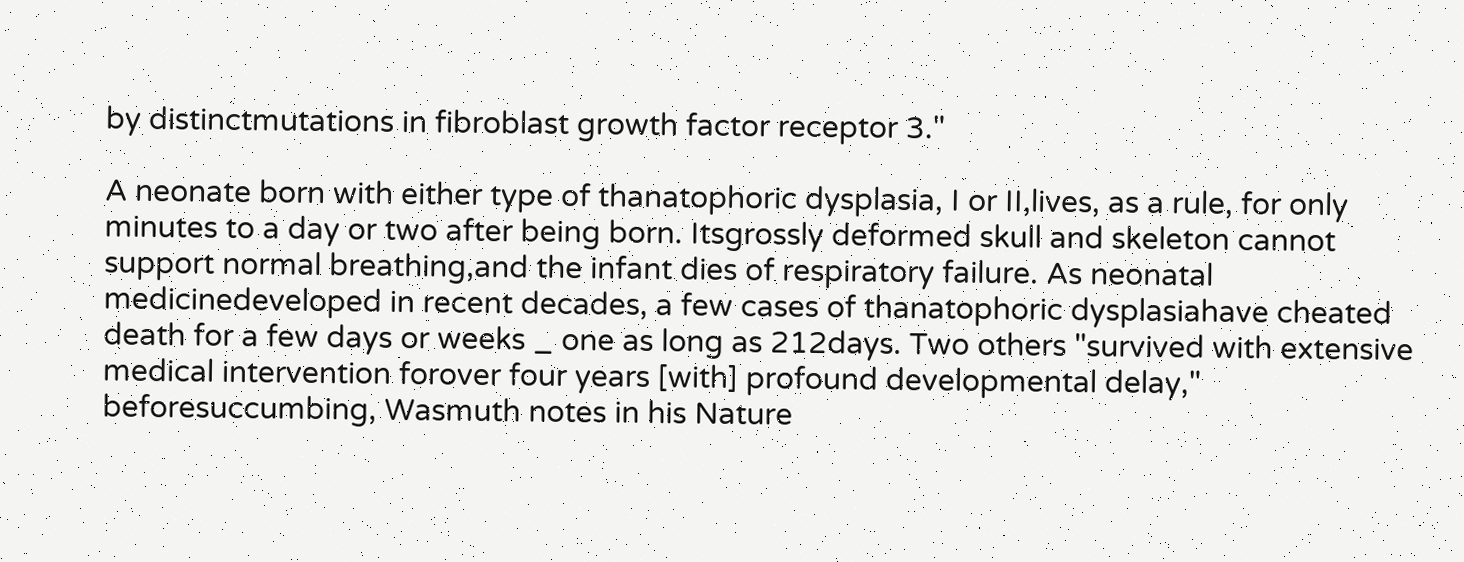by distinctmutations in fibroblast growth factor receptor 3."

A neonate born with either type of thanatophoric dysplasia, I or II,lives, as a rule, for only minutes to a day or two after being born. Itsgrossly deformed skull and skeleton cannot support normal breathing,and the infant dies of respiratory failure. As neonatal medicinedeveloped in recent decades, a few cases of thanatophoric dysplasiahave cheated death for a few days or weeks _ one as long as 212days. Two others "survived with extensive medical intervention forover four years [with] profound developmental delay," beforesuccumbing, Wasmuth notes in his Nature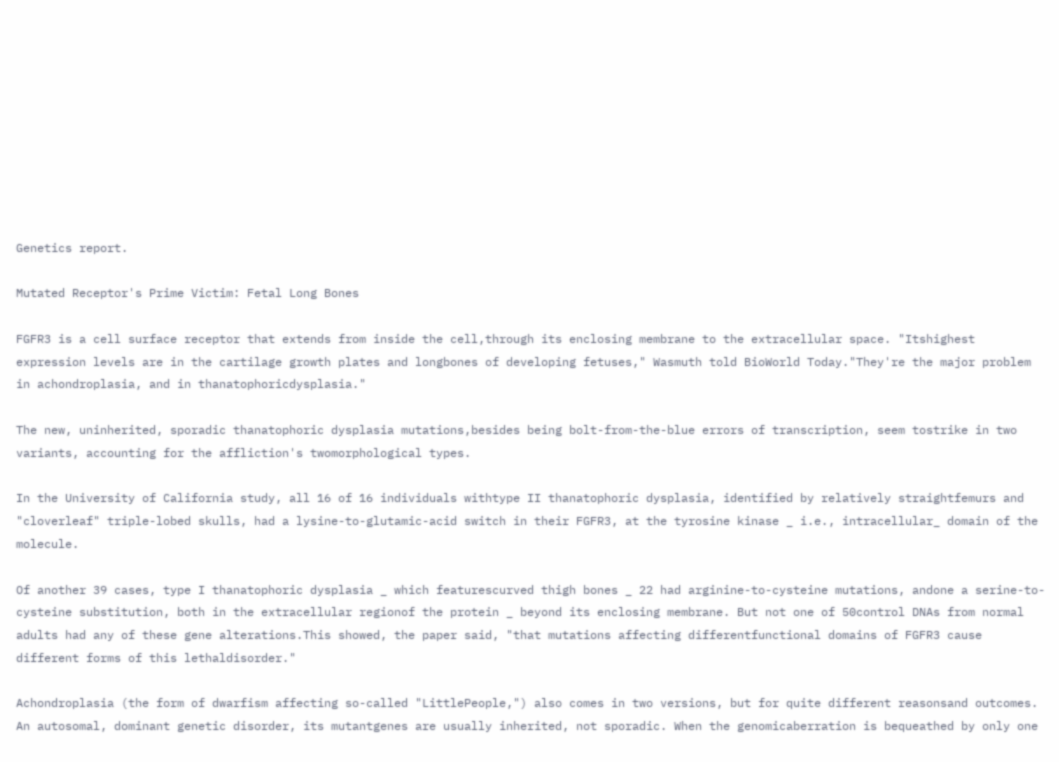Genetics report.

Mutated Receptor's Prime Victim: Fetal Long Bones

FGFR3 is a cell surface receptor that extends from inside the cell,through its enclosing membrane to the extracellular space. "Itshighest expression levels are in the cartilage growth plates and longbones of developing fetuses," Wasmuth told BioWorld Today."They're the major problem in achondroplasia, and in thanatophoricdysplasia."

The new, uninherited, sporadic thanatophoric dysplasia mutations,besides being bolt-from-the-blue errors of transcription, seem tostrike in two variants, accounting for the affliction's twomorphological types.

In the University of California study, all 16 of 16 individuals withtype II thanatophoric dysplasia, identified by relatively straightfemurs and "cloverleaf" triple-lobed skulls, had a lysine-to-glutamic-acid switch in their FGFR3, at the tyrosine kinase _ i.e., intracellular_ domain of the molecule.

Of another 39 cases, type I thanatophoric dysplasia _ which featurescurved thigh bones _ 22 had arginine-to-cysteine mutations, andone a serine-to-cysteine substitution, both in the extracellular regionof the protein _ beyond its enclosing membrane. But not one of 50control DNAs from normal adults had any of these gene alterations.This showed, the paper said, "that mutations affecting differentfunctional domains of FGFR3 cause different forms of this lethaldisorder."

Achondroplasia (the form of dwarfism affecting so-called "LittlePeople,") also comes in two versions, but for quite different reasonsand outcomes. An autosomal, dominant genetic disorder, its mutantgenes are usually inherited, not sporadic. When the genomicaberration is bequeathed by only one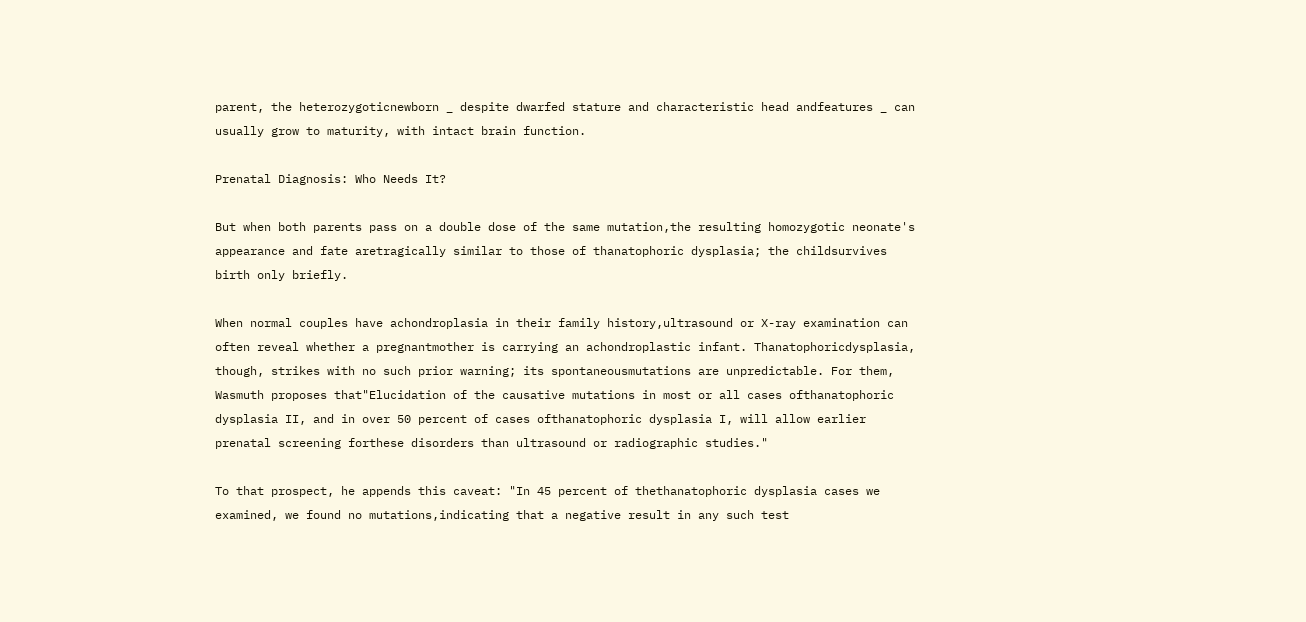parent, the heterozygoticnewborn _ despite dwarfed stature and characteristic head andfeatures _ can usually grow to maturity, with intact brain function.

Prenatal Diagnosis: Who Needs It?

But when both parents pass on a double dose of the same mutation,the resulting homozygotic neonate's appearance and fate aretragically similar to those of thanatophoric dysplasia; the childsurvives birth only briefly.

When normal couples have achondroplasia in their family history,ultrasound or X-ray examination can often reveal whether a pregnantmother is carrying an achondroplastic infant. Thanatophoricdysplasia, though, strikes with no such prior warning; its spontaneousmutations are unpredictable. For them, Wasmuth proposes that"Elucidation of the causative mutations in most or all cases ofthanatophoric dysplasia II, and in over 50 percent of cases ofthanatophoric dysplasia I, will allow earlier prenatal screening forthese disorders than ultrasound or radiographic studies."

To that prospect, he appends this caveat: "In 45 percent of thethanatophoric dysplasia cases we examined, we found no mutations,indicating that a negative result in any such test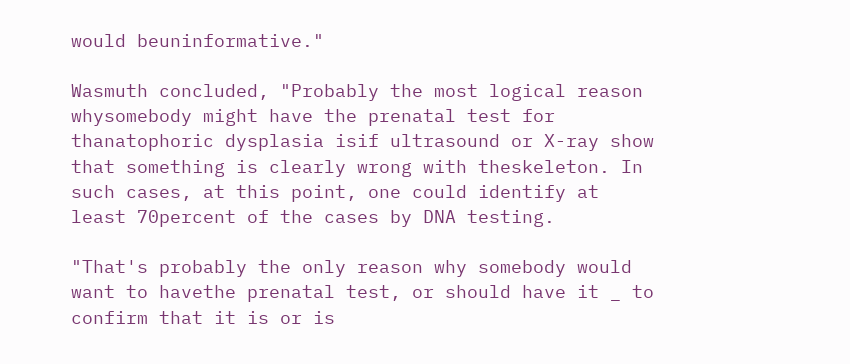would beuninformative."

Wasmuth concluded, "Probably the most logical reason whysomebody might have the prenatal test for thanatophoric dysplasia isif ultrasound or X-ray show that something is clearly wrong with theskeleton. In such cases, at this point, one could identify at least 70percent of the cases by DNA testing.

"That's probably the only reason why somebody would want to havethe prenatal test, or should have it _ to confirm that it is or is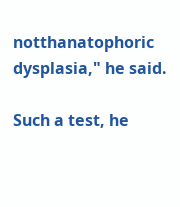notthanatophoric dysplasia," he said.

Such a test, he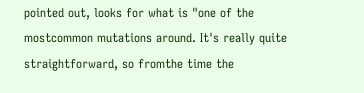pointed out, looks for what is "one of the mostcommon mutations around. It's really quite straightforward, so fromthe time the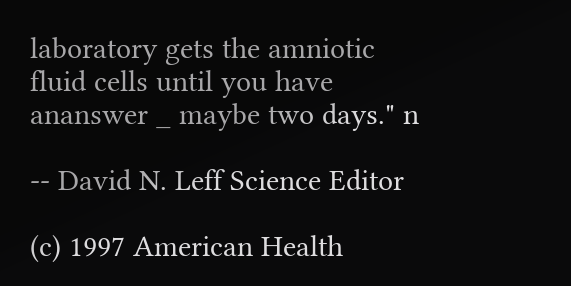laboratory gets the amniotic fluid cells until you have ananswer _ maybe two days." n

-- David N. Leff Science Editor

(c) 1997 American Health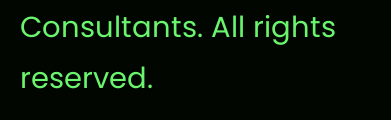Consultants. All rights reserved.